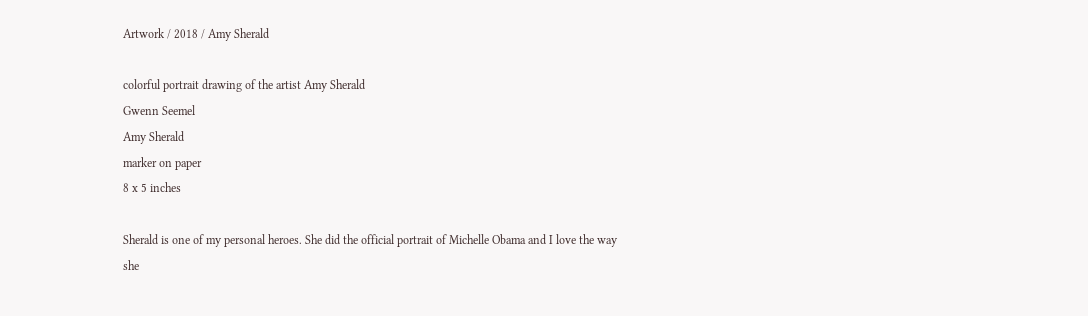Artwork / 2018 / Amy Sherald

colorful portrait drawing of the artist Amy Sherald
Gwenn Seemel
Amy Sherald
marker on paper
8 x 5 inches

Sherald is one of my personal heroes. She did the official portrait of Michelle Obama and I love the way she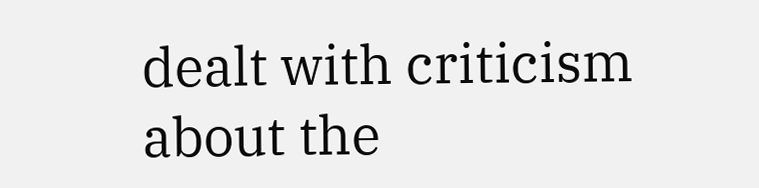dealt with criticism about the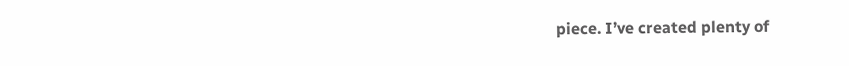piece. I’ve created plenty of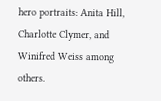hero portraits: Anita Hill, Charlotte Clymer, and Winifred Weiss among others.